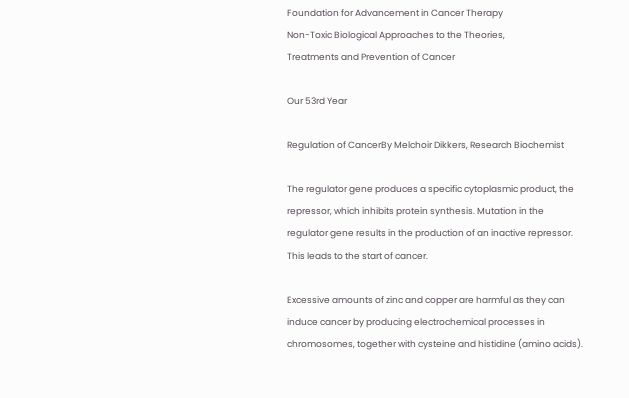Foundation for Advancement in Cancer Therapy
Non-Toxic Biological Approaches to the Theories,
Treatments and Prevention of Cancer

Our 53rd Year

Regulation of CancerBy Melchoir Dikkers, Research Biochemist

The regulator gene produces a specific cytoplasmic product, the repressor, which inhibits protein synthesis. Mutation in the regulator gene results in the production of an inactive repressor. This leads to the start of cancer.

Excessive amounts of zinc and copper are harmful as they can induce cancer by producing electrochemical processes in chromosomes, together with cysteine and histidine (amino acids).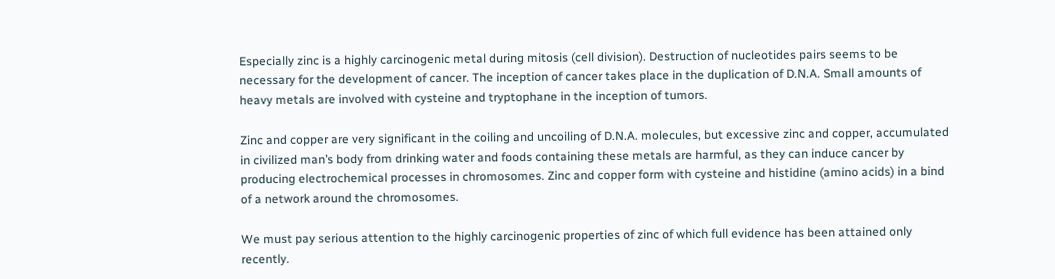Especially zinc is a highly carcinogenic metal during mitosis (cell division). Destruction of nucleotides pairs seems to be necessary for the development of cancer. The inception of cancer takes place in the duplication of D.N.A. Small amounts of heavy metals are involved with cysteine and tryptophane in the inception of tumors.

Zinc and copper are very significant in the coiling and uncoiling of D.N.A. molecules, but excessive zinc and copper, accumulated in civilized man’s body from drinking water and foods containing these metals are harmful, as they can induce cancer by producing electrochemical processes in chromosomes. Zinc and copper form with cysteine and histidine (amino acids) in a bind of a network around the chromosomes.

We must pay serious attention to the highly carcinogenic properties of zinc of which full evidence has been attained only recently.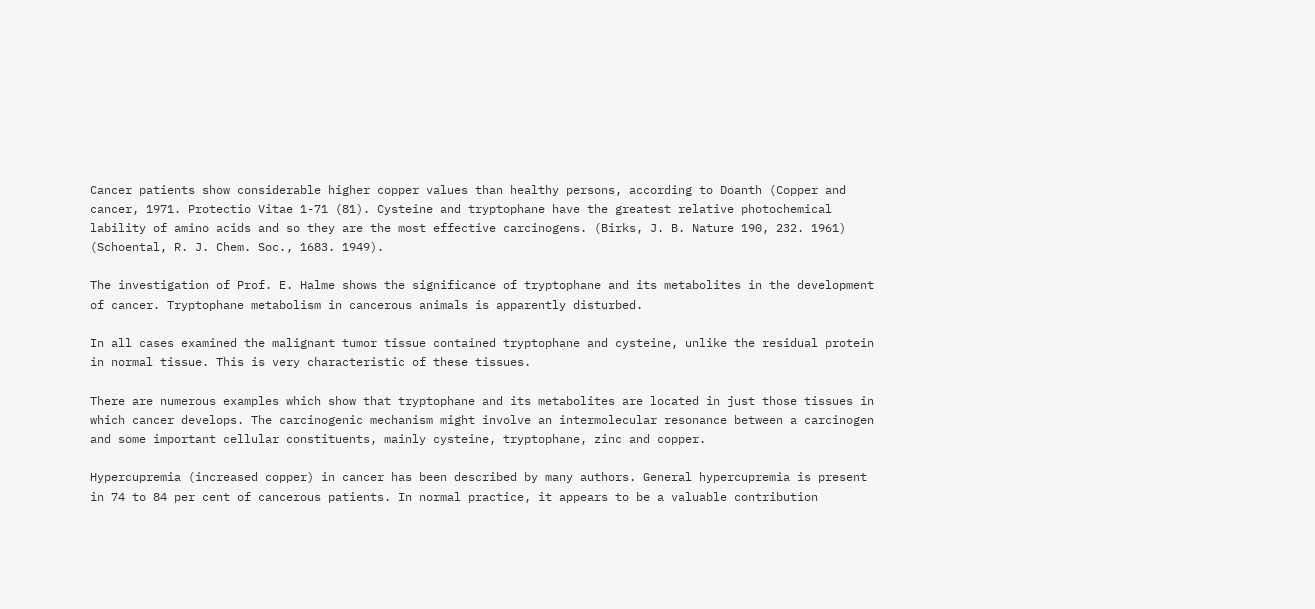Cancer patients show considerable higher copper values than healthy persons, according to Doanth (Copper and cancer, 1971. Protectio Vitae 1-71 (81). Cysteine and tryptophane have the greatest relative photochemical lability of amino acids and so they are the most effective carcinogens. (Birks, J. B. Nature 190, 232. 1961) (Schoental, R. J. Chem. Soc., 1683. 1949).

The investigation of Prof. E. Halme shows the significance of tryptophane and its metabolites in the development of cancer. Tryptophane metabolism in cancerous animals is apparently disturbed.

In all cases examined the malignant tumor tissue contained tryptophane and cysteine, unlike the residual protein in normal tissue. This is very characteristic of these tissues.

There are numerous examples which show that tryptophane and its metabolites are located in just those tissues in which cancer develops. The carcinogenic mechanism might involve an intermolecular resonance between a carcinogen and some important cellular constituents, mainly cysteine, tryptophane, zinc and copper.

Hypercupremia (increased copper) in cancer has been described by many authors. General hypercupremia is present in 74 to 84 per cent of cancerous patients. In normal practice, it appears to be a valuable contribution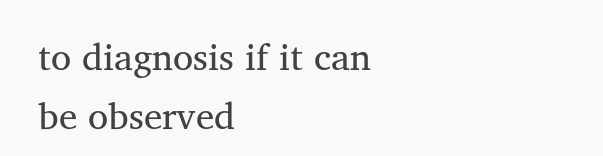to diagnosis if it can be observed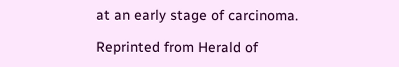at an early stage of carcinoma.

Reprinted from Herald of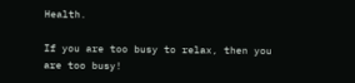Health.

If you are too busy to relax, then you are too busy!